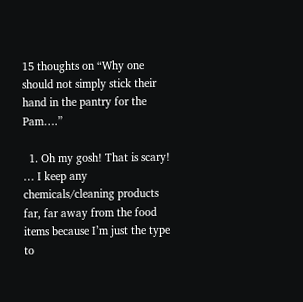15 thoughts on “Why one should not simply stick their hand in the pantry for the Pam….”

  1. Oh my gosh! That is scary! … I keep any chemicals/cleaning products far, far away from the food items because I’m just the type to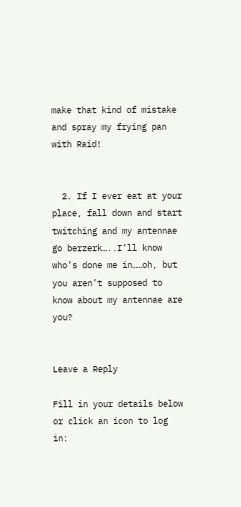make that kind of mistake and spray my frying pan with Raid!


  2. If I ever eat at your place, fall down and start twitching and my antennae go berzerk…..I’ll know who’s done me in……oh, but you aren’t supposed to know about my antennae are you?


Leave a Reply

Fill in your details below or click an icon to log in: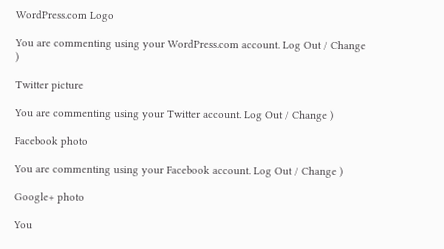WordPress.com Logo

You are commenting using your WordPress.com account. Log Out / Change )

Twitter picture

You are commenting using your Twitter account. Log Out / Change )

Facebook photo

You are commenting using your Facebook account. Log Out / Change )

Google+ photo

You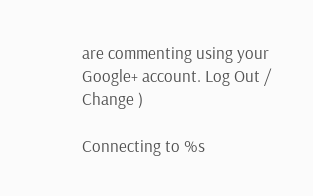are commenting using your Google+ account. Log Out / Change )

Connecting to %s